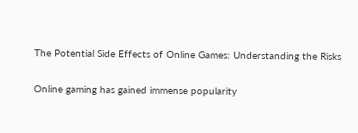The Potential Side Effects of Online Games: Understanding the Risks

Online gaming has gained immense popularity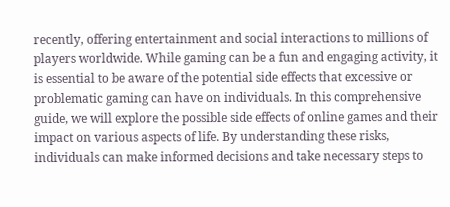recently, offering entertainment and social interactions to millions of players worldwide. While gaming can be a fun and engaging activity, it is essential to be aware of the potential side effects that excessive or problematic gaming can have on individuals. In this comprehensive guide, we will explore the possible side effects of online games and their impact on various aspects of life. By understanding these risks, individuals can make informed decisions and take necessary steps to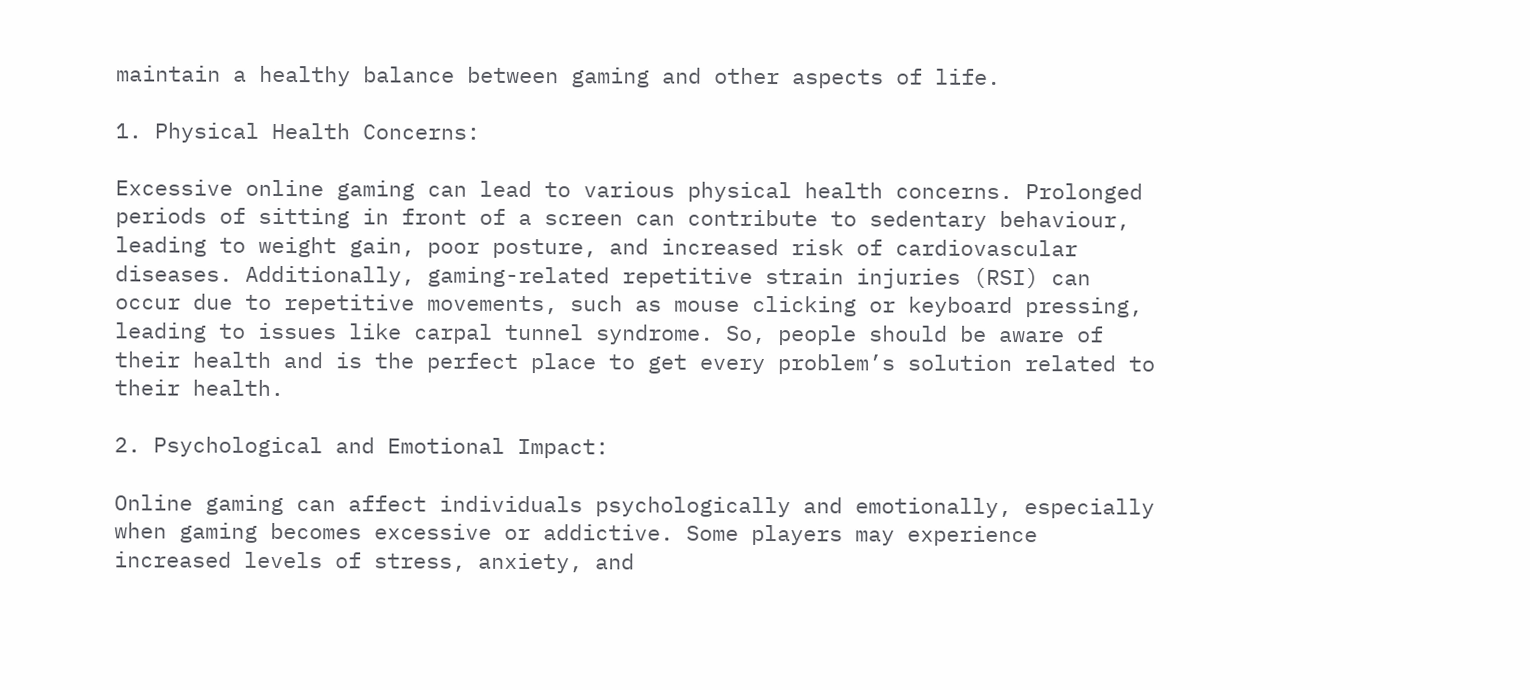maintain a healthy balance between gaming and other aspects of life.

1. Physical Health Concerns:

Excessive online gaming can lead to various physical health concerns. Prolonged periods of sitting in front of a screen can contribute to sedentary behaviour, leading to weight gain, poor posture, and increased risk of cardiovascular diseases. Additionally, gaming-related repetitive strain injuries (RSI) can occur due to repetitive movements, such as mouse clicking or keyboard pressing, leading to issues like carpal tunnel syndrome. So, people should be aware of their health and is the perfect place to get every problem’s solution related to their health.

2. Psychological and Emotional Impact:

Online gaming can affect individuals psychologically and emotionally, especially when gaming becomes excessive or addictive. Some players may experience increased levels of stress, anxiety, and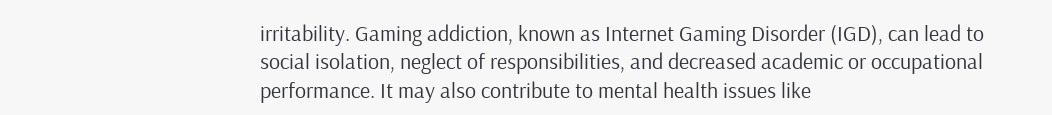irritability. Gaming addiction, known as Internet Gaming Disorder (IGD), can lead to social isolation, neglect of responsibilities, and decreased academic or occupational performance. It may also contribute to mental health issues like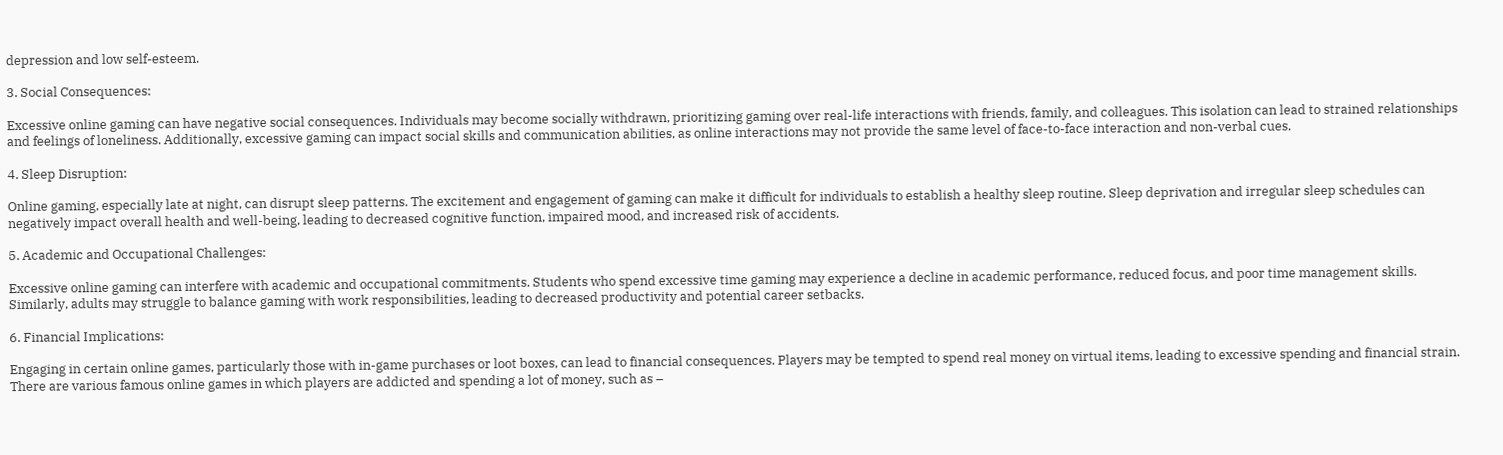depression and low self-esteem.

3. Social Consequences:

Excessive online gaming can have negative social consequences. Individuals may become socially withdrawn, prioritizing gaming over real-life interactions with friends, family, and colleagues. This isolation can lead to strained relationships and feelings of loneliness. Additionally, excessive gaming can impact social skills and communication abilities, as online interactions may not provide the same level of face-to-face interaction and non-verbal cues.

4. Sleep Disruption:

Online gaming, especially late at night, can disrupt sleep patterns. The excitement and engagement of gaming can make it difficult for individuals to establish a healthy sleep routine. Sleep deprivation and irregular sleep schedules can negatively impact overall health and well-being, leading to decreased cognitive function, impaired mood, and increased risk of accidents.

5. Academic and Occupational Challenges:

Excessive online gaming can interfere with academic and occupational commitments. Students who spend excessive time gaming may experience a decline in academic performance, reduced focus, and poor time management skills. Similarly, adults may struggle to balance gaming with work responsibilities, leading to decreased productivity and potential career setbacks.

6. Financial Implications:

Engaging in certain online games, particularly those with in-game purchases or loot boxes, can lead to financial consequences. Players may be tempted to spend real money on virtual items, leading to excessive spending and financial strain. There are various famous online games in which players are addicted and spending a lot of money, such as –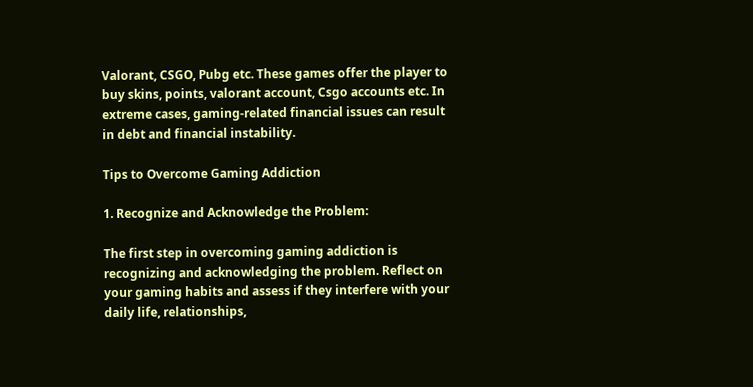Valorant, CSGO, Pubg etc. These games offer the player to buy skins, points, valorant account, Csgo accounts etc. In extreme cases, gaming-related financial issues can result in debt and financial instability.

Tips to Overcome Gaming Addiction

1. Recognize and Acknowledge the Problem:

The first step in overcoming gaming addiction is recognizing and acknowledging the problem. Reflect on your gaming habits and assess if they interfere with your daily life, relationships,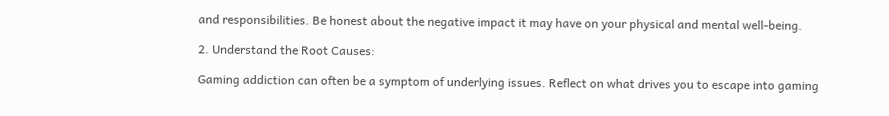and responsibilities. Be honest about the negative impact it may have on your physical and mental well-being.

2. Understand the Root Causes:

Gaming addiction can often be a symptom of underlying issues. Reflect on what drives you to escape into gaming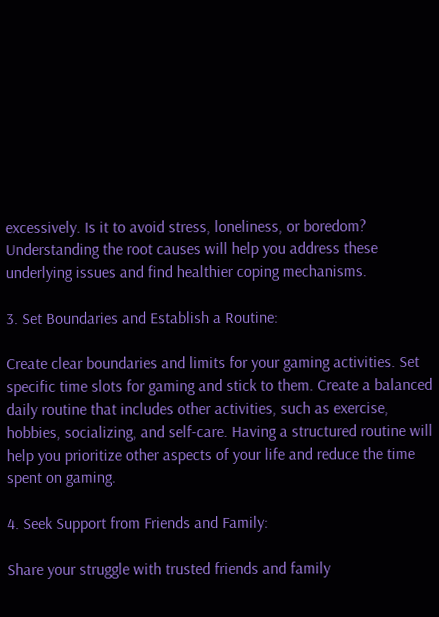excessively. Is it to avoid stress, loneliness, or boredom? Understanding the root causes will help you address these underlying issues and find healthier coping mechanisms.

3. Set Boundaries and Establish a Routine:

Create clear boundaries and limits for your gaming activities. Set specific time slots for gaming and stick to them. Create a balanced daily routine that includes other activities, such as exercise, hobbies, socializing, and self-care. Having a structured routine will help you prioritize other aspects of your life and reduce the time spent on gaming.

4. Seek Support from Friends and Family:

Share your struggle with trusted friends and family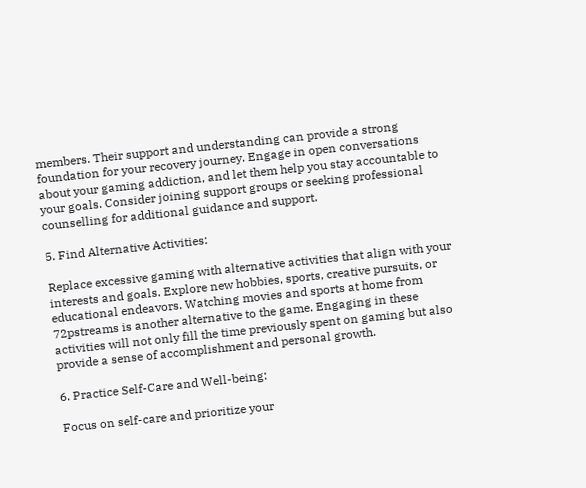members. Their support and understanding can provide a strong foundation for your recovery journey. Engage in open conversations about your gaming addiction, and let them help you stay accountable to your goals. Consider joining support groups or seeking professional counselling for additional guidance and support.

5. Find Alternative Activities:

Replace excessive gaming with alternative activities that align with your interests and goals. Explore new hobbies, sports, creative pursuits, or educational endeavors. Watching movies and sports at home from 72pstreams is another alternative to the game. Engaging in these activities will not only fill the time previously spent on gaming but also provide a sense of accomplishment and personal growth.

6. Practice Self-Care and Well-being:

Focus on self-care and prioritize your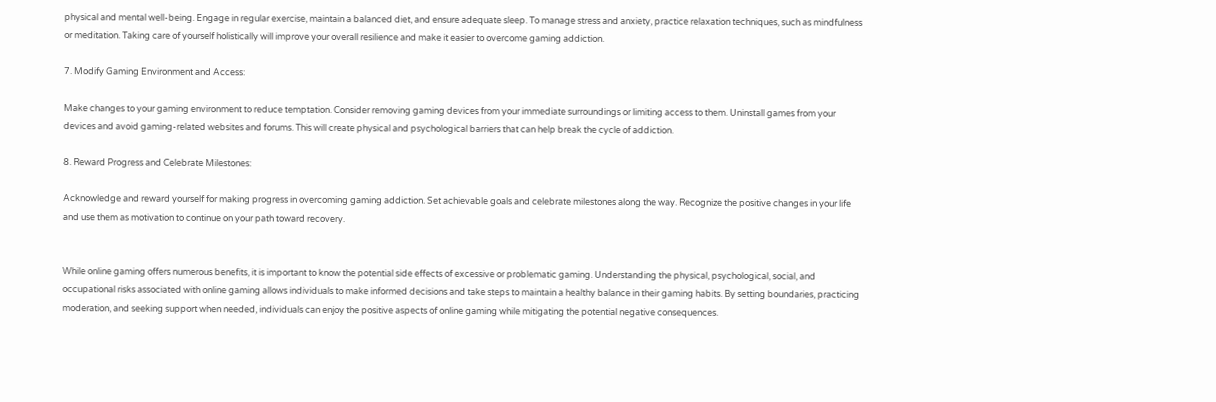physical and mental well-being. Engage in regular exercise, maintain a balanced diet, and ensure adequate sleep. To manage stress and anxiety, practice relaxation techniques, such as mindfulness or meditation. Taking care of yourself holistically will improve your overall resilience and make it easier to overcome gaming addiction.

7. Modify Gaming Environment and Access:

Make changes to your gaming environment to reduce temptation. Consider removing gaming devices from your immediate surroundings or limiting access to them. Uninstall games from your devices and avoid gaming-related websites and forums. This will create physical and psychological barriers that can help break the cycle of addiction.

8. Reward Progress and Celebrate Milestones:

Acknowledge and reward yourself for making progress in overcoming gaming addiction. Set achievable goals and celebrate milestones along the way. Recognize the positive changes in your life and use them as motivation to continue on your path toward recovery.


While online gaming offers numerous benefits, it is important to know the potential side effects of excessive or problematic gaming. Understanding the physical, psychological, social, and occupational risks associated with online gaming allows individuals to make informed decisions and take steps to maintain a healthy balance in their gaming habits. By setting boundaries, practicing moderation, and seeking support when needed, individuals can enjoy the positive aspects of online gaming while mitigating the potential negative consequences.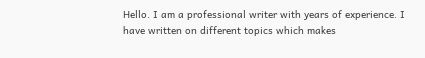Hello. I am a professional writer with years of experience. I have written on different topics which makes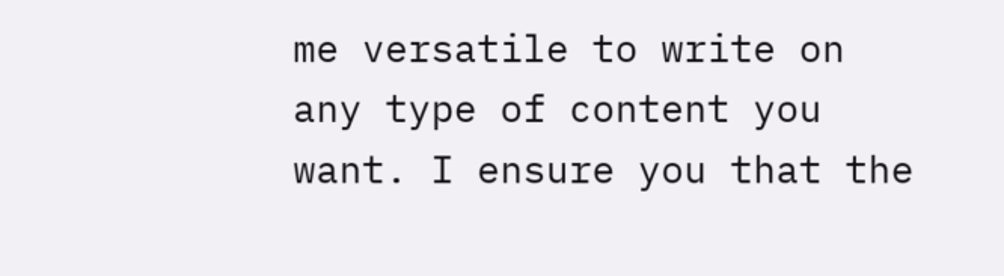me versatile to write on any type of content you want. I ensure you that the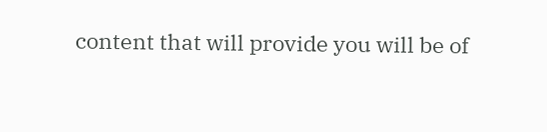content that will provide you will be of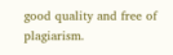good quality and free of plagiarism.